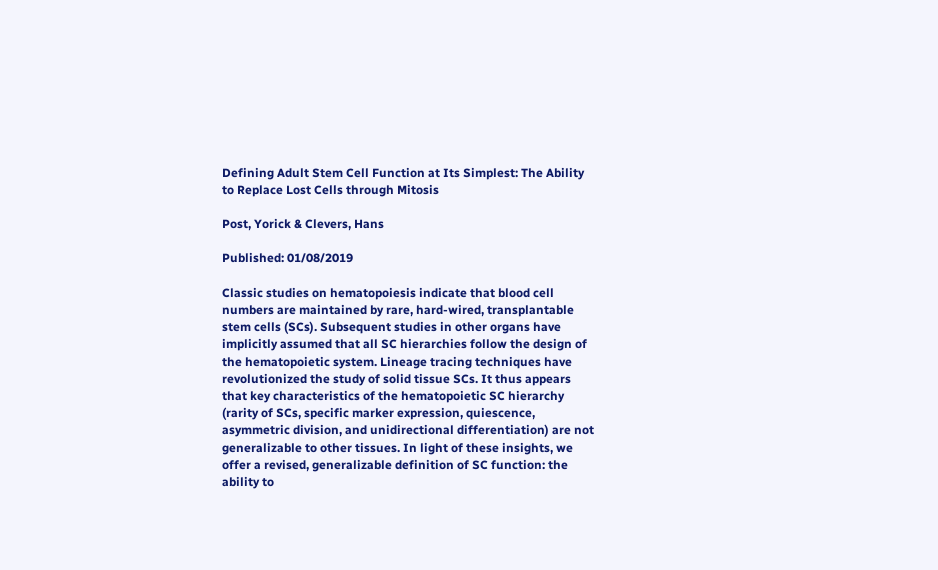Defining Adult Stem Cell Function at Its Simplest: The Ability to Replace Lost Cells through Mitosis

Post, Yorick & Clevers, Hans

Published: 01/08/2019

Classic studies on hematopoiesis indicate that blood cell numbers are maintained by rare, hard-wired, transplantable stem cells (SCs). Subsequent studies in other organs have implicitly assumed that all SC hierarchies follow the design of the hematopoietic system. Lineage tracing techniques have revolutionized the study of solid tissue SCs. It thus appears that key characteristics of the hematopoietic SC hierarchy (rarity of SCs, specific marker expression, quiescence, asymmetric division, and unidirectional differentiation) are not generalizable to other tissues. In light of these insights, we offer a revised, generalizable definition of SC function: the ability to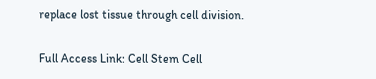replace lost tissue through cell division.

Full Access Link: Cell Stem Cell